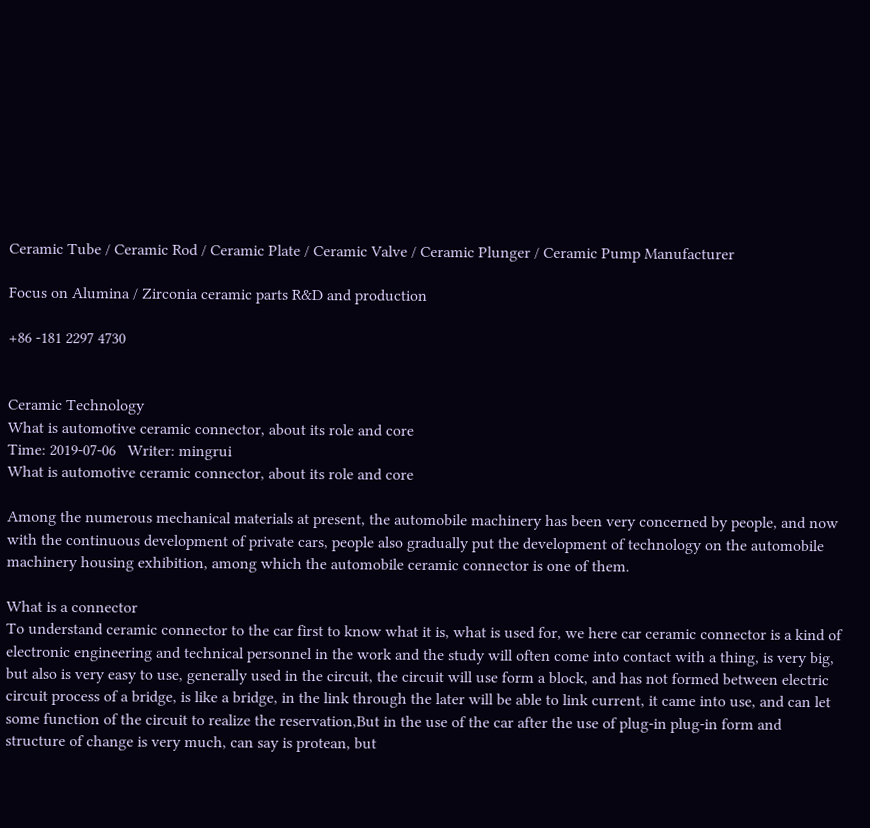Ceramic Tube / Ceramic Rod / Ceramic Plate / Ceramic Valve / Ceramic Plunger / Ceramic Pump Manufacturer

Focus on Alumina / Zirconia ceramic parts R&D and production

+86 -181 2297 4730


Ceramic Technology
What is automotive ceramic connector, about its role and core
Time: 2019-07-06   Writer: mingrui
What is automotive ceramic connector, about its role and core

Among the numerous mechanical materials at present, the automobile machinery has been very concerned by people, and now with the continuous development of private cars, people also gradually put the development of technology on the automobile machinery housing exhibition, among which the automobile ceramic connector is one of them.

What is a connector
To understand ceramic connector to the car first to know what it is, what is used for, we here car ceramic connector is a kind of electronic engineering and technical personnel in the work and the study will often come into contact with a thing, is very big, but also is very easy to use, generally used in the circuit, the circuit will use form a block, and has not formed between electric circuit process of a bridge, is like a bridge, in the link through the later will be able to link current, it came into use, and can let some function of the circuit to realize the reservation,But in the use of the car after the use of plug-in plug-in form and structure of change is very much, can say is protean, but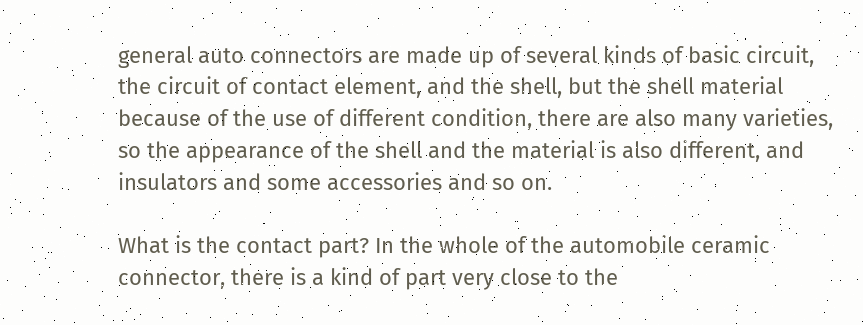general auto connectors are made up of several kinds of basic circuit, the circuit of contact element, and the shell, but the shell material because of the use of different condition, there are also many varieties, so the appearance of the shell and the material is also different, and insulators and some accessories and so on.

What is the contact part? In the whole of the automobile ceramic connector, there is a kind of part very close to the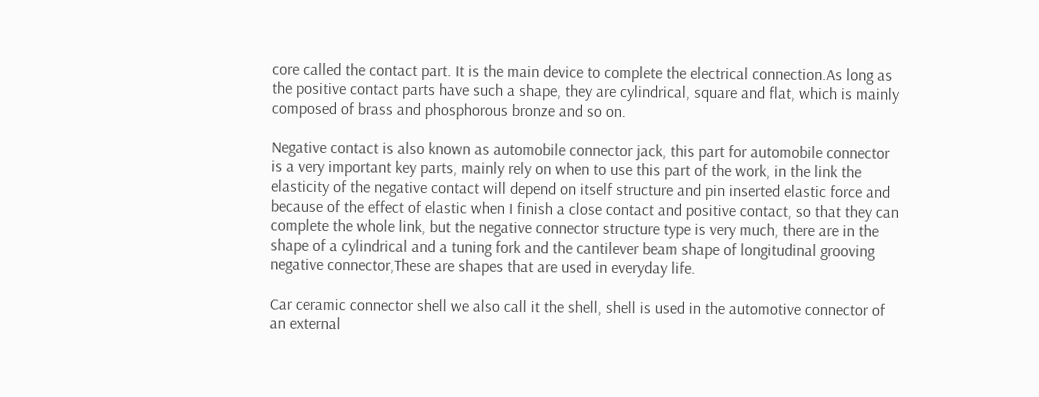core called the contact part. It is the main device to complete the electrical connection.As long as the positive contact parts have such a shape, they are cylindrical, square and flat, which is mainly composed of brass and phosphorous bronze and so on.

Negative contact is also known as automobile connector jack, this part for automobile connector is a very important key parts, mainly rely on when to use this part of the work, in the link the elasticity of the negative contact will depend on itself structure and pin inserted elastic force and because of the effect of elastic when I finish a close contact and positive contact, so that they can complete the whole link, but the negative connector structure type is very much, there are in the shape of a cylindrical and a tuning fork and the cantilever beam shape of longitudinal grooving negative connector,These are shapes that are used in everyday life.

Car ceramic connector shell we also call it the shell, shell is used in the automotive connector of an external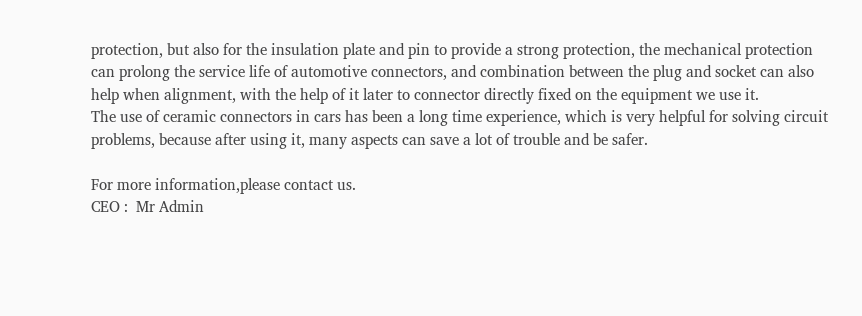protection, but also for the insulation plate and pin to provide a strong protection, the mechanical protection can prolong the service life of automotive connectors, and combination between the plug and socket can also help when alignment, with the help of it later to connector directly fixed on the equipment we use it.
The use of ceramic connectors in cars has been a long time experience, which is very helpful for solving circuit problems, because after using it, many aspects can save a lot of trouble and be safer.

For more information,please contact us.
CEO :  Mr Admin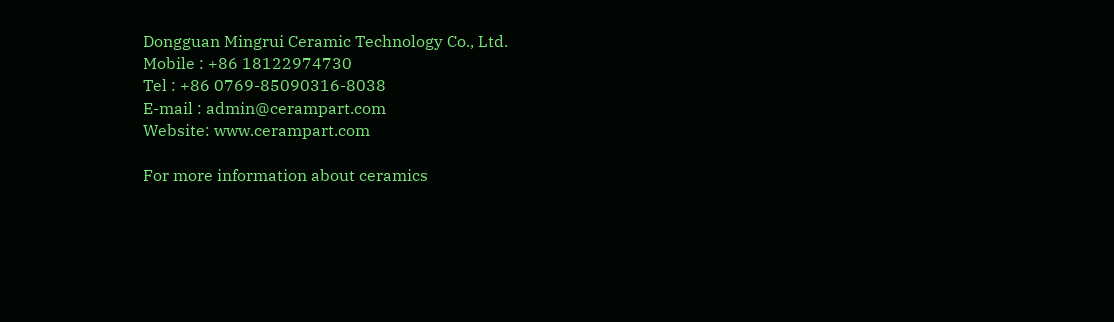Dongguan Mingrui Ceramic Technology Co., Ltd.
Mobile : +86 18122974730
Tel : +86 0769-85090316-8038
E-mail : admin@cerampart.com
Website: www.cerampart.com

For more information about ceramics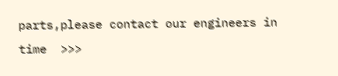parts,please contact our engineers in time  >>>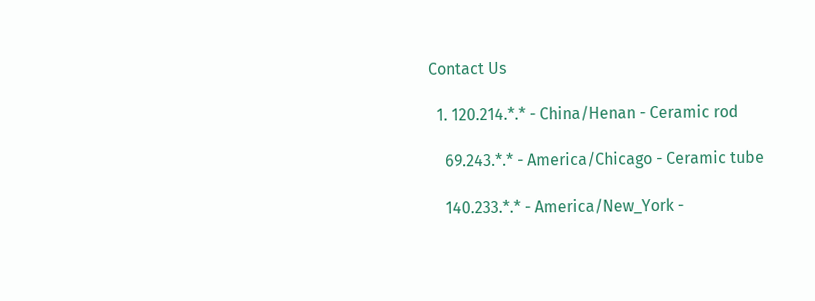Contact Us

  1. 120.214.*.* - China/Henan - Ceramic rod

    69.243.*.* - America/Chicago - Ceramic tube

    140.233.*.* - America/New_York -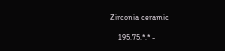Zirconia ceramic

    195.75.*.* -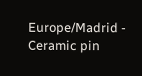Europe/Madrid - Ceramic pin